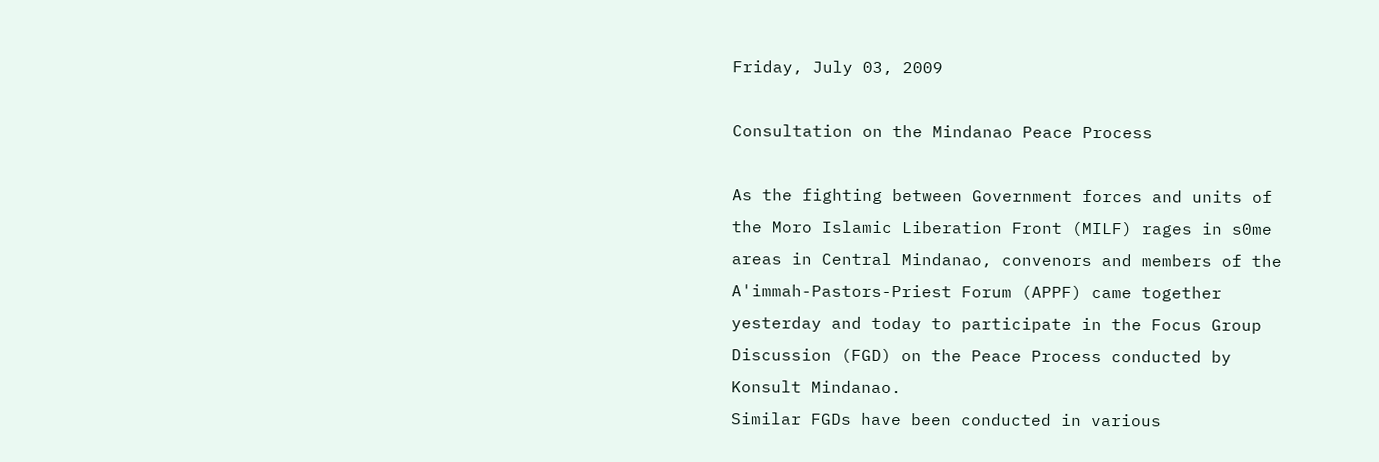Friday, July 03, 2009

Consultation on the Mindanao Peace Process

As the fighting between Government forces and units of the Moro Islamic Liberation Front (MILF) rages in s0me areas in Central Mindanao, convenors and members of the A'immah-Pastors-Priest Forum (APPF) came together yesterday and today to participate in the Focus Group Discussion (FGD) on the Peace Process conducted by Konsult Mindanao.
Similar FGDs have been conducted in various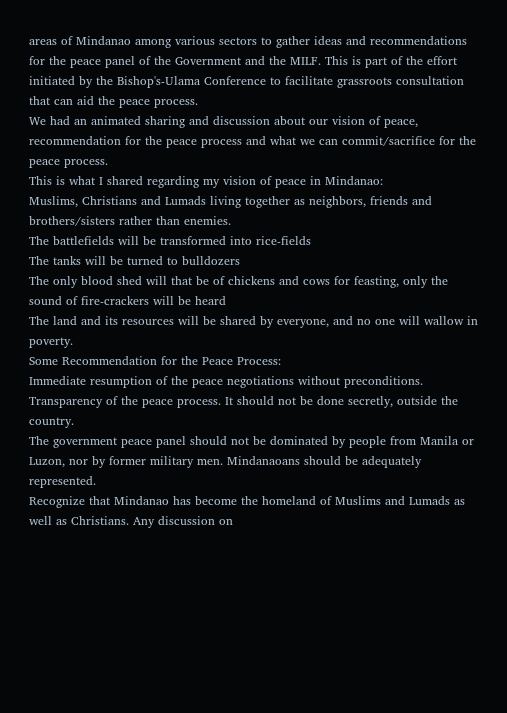areas of Mindanao among various sectors to gather ideas and recommendations for the peace panel of the Government and the MILF. This is part of the effort initiated by the Bishop's-Ulama Conference to facilitate grassroots consultation that can aid the peace process.
We had an animated sharing and discussion about our vision of peace, recommendation for the peace process and what we can commit/sacrifice for the peace process.
This is what I shared regarding my vision of peace in Mindanao:
Muslims, Christians and Lumads living together as neighbors, friends and brothers/sisters rather than enemies.
The battlefields will be transformed into rice-fields
The tanks will be turned to bulldozers
The only blood shed will that be of chickens and cows for feasting, only the sound of fire-crackers will be heard
The land and its resources will be shared by everyone, and no one will wallow in poverty.
Some Recommendation for the Peace Process:
Immediate resumption of the peace negotiations without preconditions.
Transparency of the peace process. It should not be done secretly, outside the country.
The government peace panel should not be dominated by people from Manila or Luzon, nor by former military men. Mindanaoans should be adequately represented.
Recognize that Mindanao has become the homeland of Muslims and Lumads as well as Christians. Any discussion on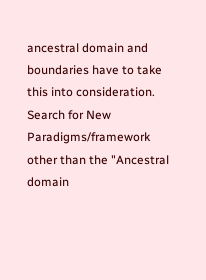ancestral domain and boundaries have to take this into consideration.
Search for New Paradigms/framework other than the "Ancestral domain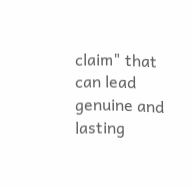claim" that can lead genuine and lasting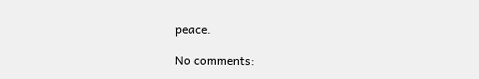peace.

No comments: